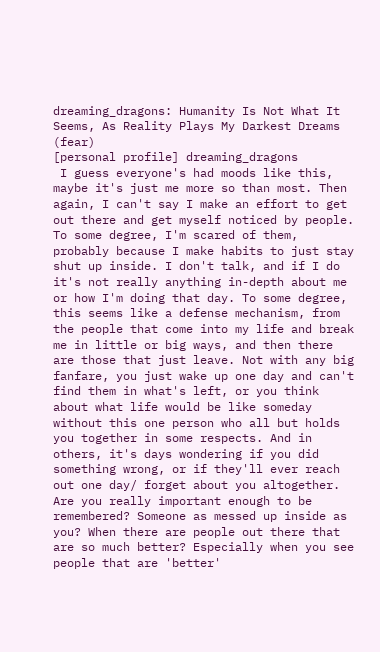dreaming_dragons: Humanity Is Not What It Seems, As Reality Plays My Darkest Dreams (fear)
[personal profile] dreaming_dragons
 I guess everyone's had moods like this, maybe it's just me more so than most. Then again, I can't say I make an effort to get out there and get myself noticed by people. To some degree, I'm scared of them, probably because I make habits to just stay shut up inside. I don't talk, and if I do it's not really anything in-depth about me or how I'm doing that day. To some degree, this seems like a defense mechanism, from the people that come into my life and break me in little or big ways, and then there are those that just leave. Not with any big fanfare, you just wake up one day and can't find them in what's left, or you think about what life would be like someday without this one person who all but holds you together in some respects. And in others, it's days wondering if you did something wrong, or if they'll ever reach out one day/ forget about you altogether. Are you really important enough to be remembered? Someone as messed up inside as you? When there are people out there that are so much better? Especially when you see people that are 'better'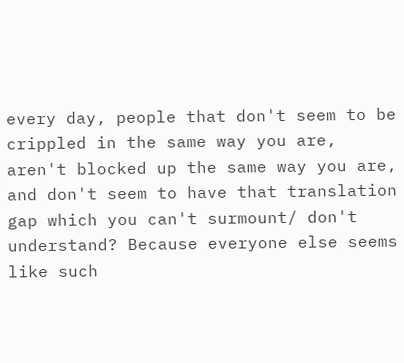every day, people that don't seem to be crippled in the same way you are, aren't blocked up the same way you are, and don't seem to have that translation gap which you can't surmount/ don't understand? Because everyone else seems like such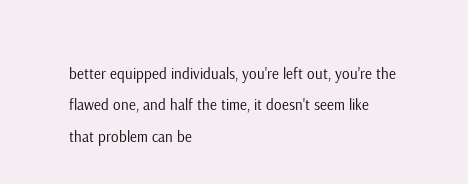better equipped individuals, you're left out, you're the flawed one, and half the time, it doesn't seem like that problem can be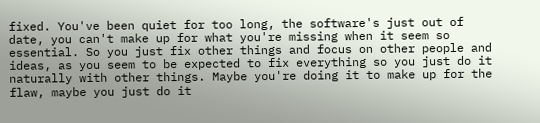fixed. You've been quiet for too long, the software's just out of date, you can't make up for what you're missing when it seem so essential. So you just fix other things and focus on other people and ideas, as you seem to be expected to fix everything so you just do it naturally with other things. Maybe you're doing it to make up for the flaw, maybe you just do it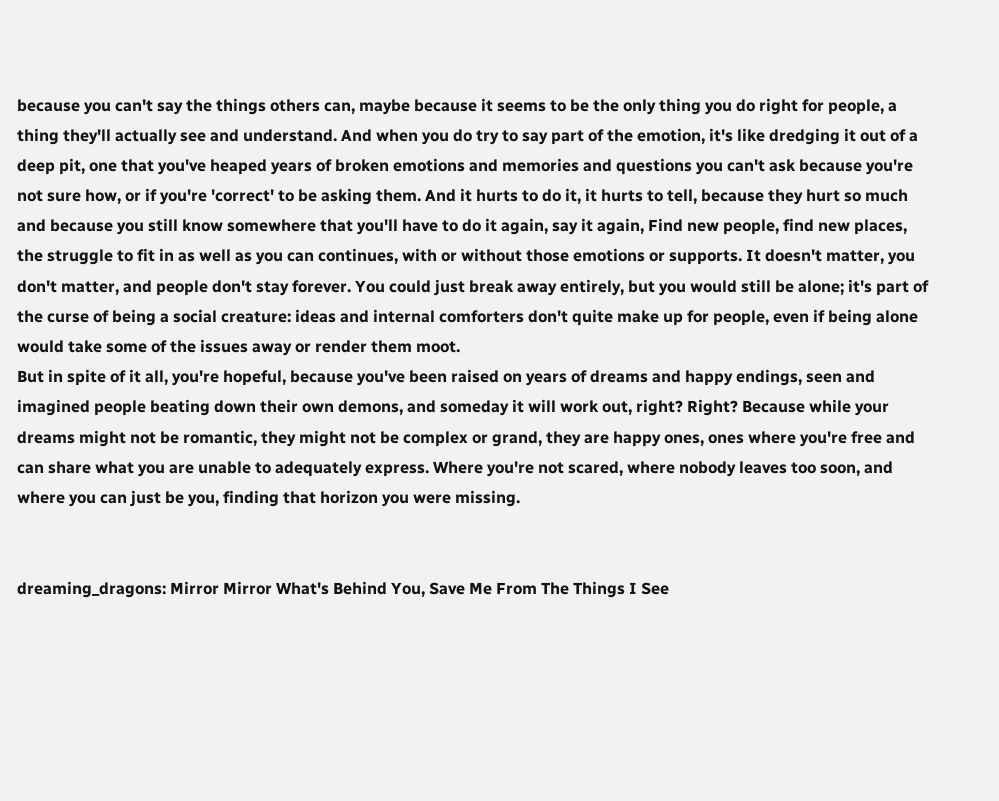because you can't say the things others can, maybe because it seems to be the only thing you do right for people, a thing they'll actually see and understand. And when you do try to say part of the emotion, it's like dredging it out of a deep pit, one that you've heaped years of broken emotions and memories and questions you can't ask because you're not sure how, or if you're 'correct' to be asking them. And it hurts to do it, it hurts to tell, because they hurt so much and because you still know somewhere that you'll have to do it again, say it again, Find new people, find new places, the struggle to fit in as well as you can continues, with or without those emotions or supports. It doesn't matter, you don't matter, and people don't stay forever. You could just break away entirely, but you would still be alone; it's part of the curse of being a social creature: ideas and internal comforters don't quite make up for people, even if being alone would take some of the issues away or render them moot.
But in spite of it all, you're hopeful, because you've been raised on years of dreams and happy endings, seen and imagined people beating down their own demons, and someday it will work out, right? Right? Because while your dreams might not be romantic, they might not be complex or grand, they are happy ones, ones where you're free and can share what you are unable to adequately express. Where you're not scared, where nobody leaves too soon, and where you can just be you, finding that horizon you were missing.


dreaming_dragons: Mirror Mirror What's Behind You, Save Me From The Things I See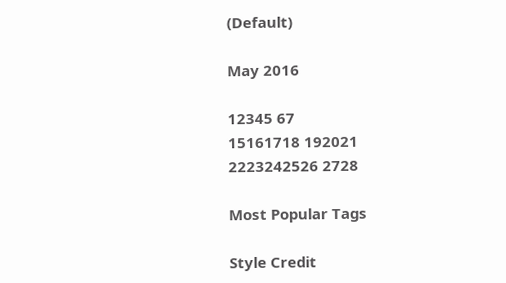(Default)

May 2016

12345 67
15161718 192021
2223242526 2728

Most Popular Tags

Style Credit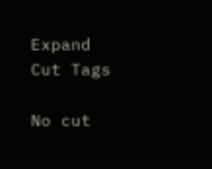Expand Cut Tags

No cut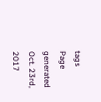tags
Page generated Oct. 23rd, 2017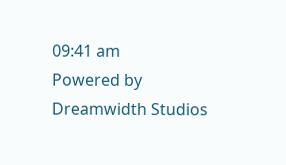09:41 am
Powered by Dreamwidth Studios